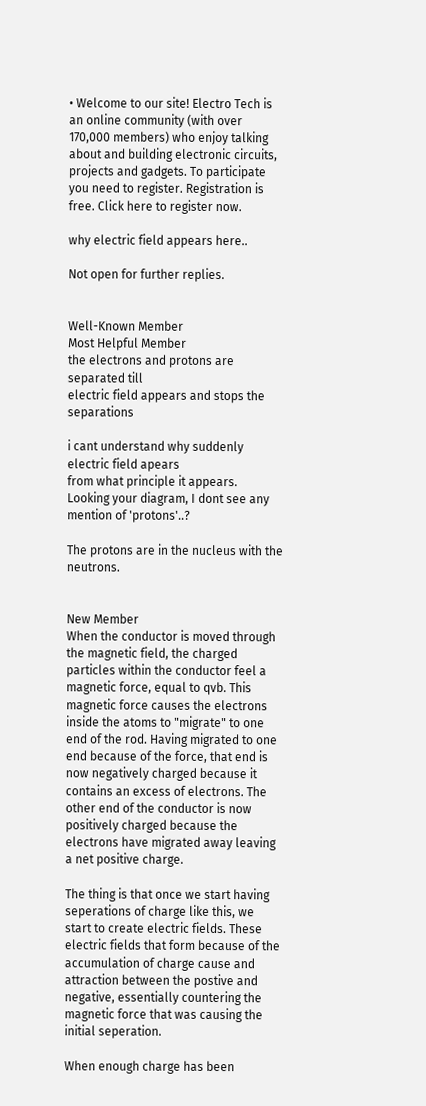• Welcome to our site! Electro Tech is an online community (with over 170,000 members) who enjoy talking about and building electronic circuits, projects and gadgets. To participate you need to register. Registration is free. Click here to register now.

why electric field appears here..

Not open for further replies.


Well-Known Member
Most Helpful Member
the electrons and protons are separated till
electric field appears and stops the separations

i cant understand why suddenly electric field apears
from what principle it appears.
Looking your diagram, I dont see any mention of 'protons'..?

The protons are in the nucleus with the neutrons.


New Member
When the conductor is moved through the magnetic field, the charged particles within the conductor feel a magnetic force, equal to qvb. This magnetic force causes the electrons inside the atoms to "migrate" to one end of the rod. Having migrated to one end because of the force, that end is now negatively charged because it contains an excess of electrons. The other end of the conductor is now positively charged because the electrons have migrated away leaving a net positive charge.

The thing is that once we start having seperations of charge like this, we start to create electric fields. These electric fields that form because of the accumulation of charge cause and attraction between the postive and negative, essentially countering the magnetic force that was causing the initial seperation.

When enough charge has been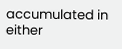accumulated in either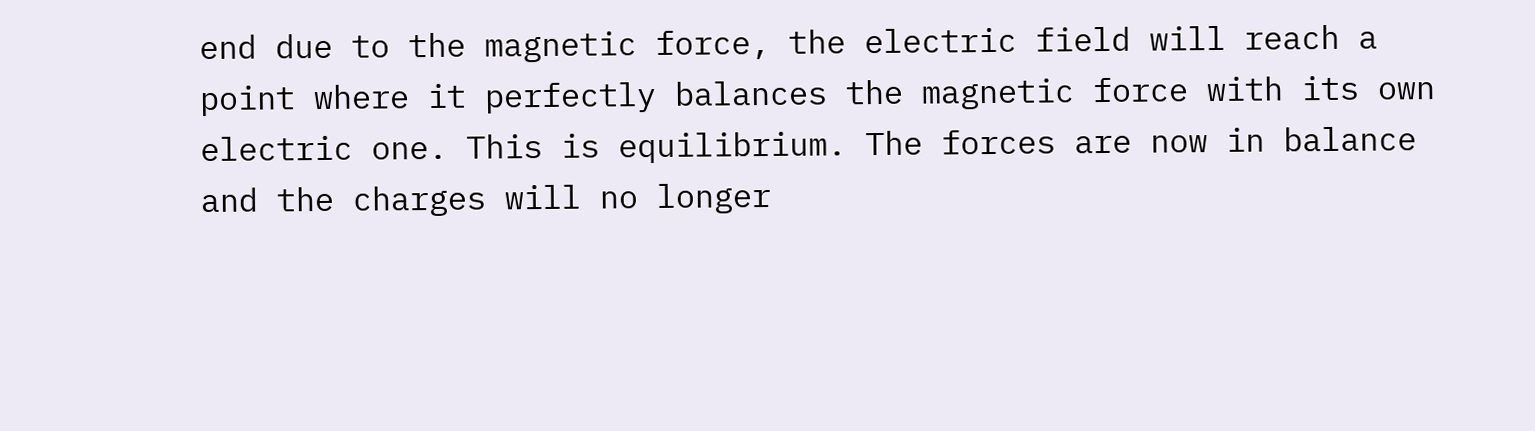end due to the magnetic force, the electric field will reach a point where it perfectly balances the magnetic force with its own electric one. This is equilibrium. The forces are now in balance and the charges will no longer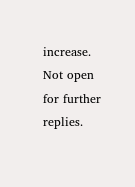increase.
Not open for further replies.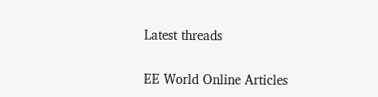Latest threads

EE World Online Articles